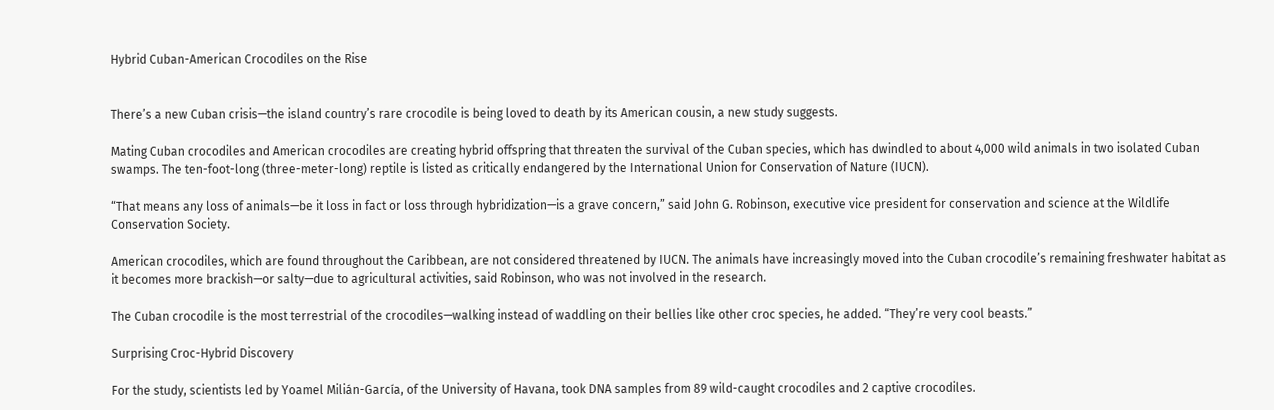Hybrid Cuban-American Crocodiles on the Rise


There’s a new Cuban crisis—the island country’s rare crocodile is being loved to death by its American cousin, a new study suggests.

Mating Cuban crocodiles and American crocodiles are creating hybrid offspring that threaten the survival of the Cuban species, which has dwindled to about 4,000 wild animals in two isolated Cuban swamps. The ten-foot-long (three-meter-long) reptile is listed as critically endangered by the International Union for Conservation of Nature (IUCN).

“That means any loss of animals—be it loss in fact or loss through hybridization—is a grave concern,” said John G. Robinson, executive vice president for conservation and science at the Wildlife Conservation Society.

American crocodiles, which are found throughout the Caribbean, are not considered threatened by IUCN. The animals have increasingly moved into the Cuban crocodile’s remaining freshwater habitat as it becomes more brackish—or salty—due to agricultural activities, said Robinson, who was not involved in the research.

The Cuban crocodile is the most terrestrial of the crocodiles—walking instead of waddling on their bellies like other croc species, he added. “They’re very cool beasts.”

Surprising Croc-Hybrid Discovery

For the study, scientists led by Yoamel Milián-García, of the University of Havana, took DNA samples from 89 wild-caught crocodiles and 2 captive crocodiles.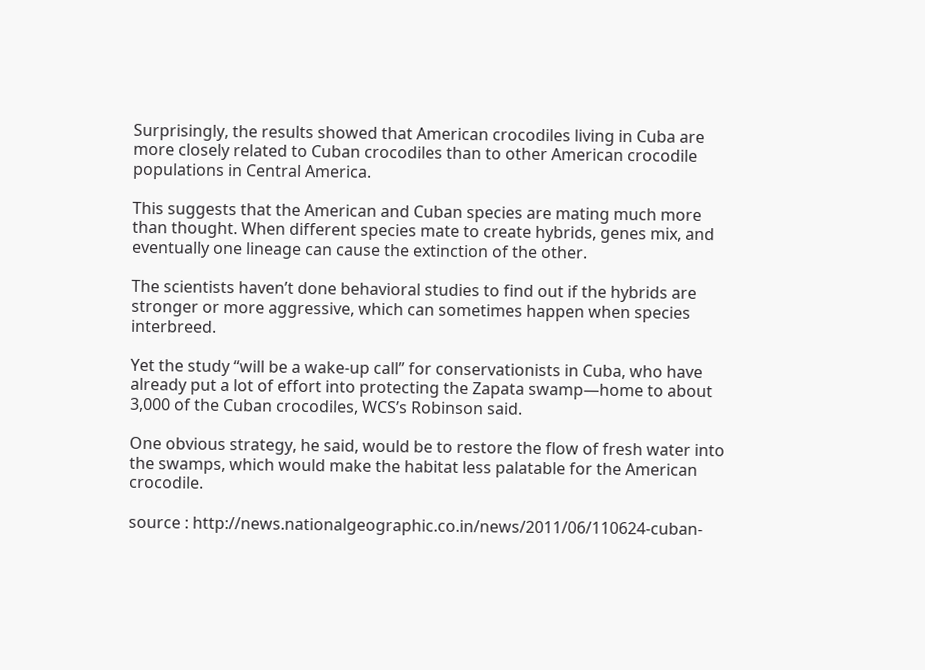Surprisingly, the results showed that American crocodiles living in Cuba are more closely related to Cuban crocodiles than to other American crocodile populations in Central America.

This suggests that the American and Cuban species are mating much more than thought. When different species mate to create hybrids, genes mix, and eventually one lineage can cause the extinction of the other.

The scientists haven’t done behavioral studies to find out if the hybrids are stronger or more aggressive, which can sometimes happen when species interbreed.

Yet the study “will be a wake-up call” for conservationists in Cuba, who have already put a lot of effort into protecting the Zapata swamp—home to about 3,000 of the Cuban crocodiles, WCS’s Robinson said.

One obvious strategy, he said, would be to restore the flow of fresh water into the swamps, which would make the habitat less palatable for the American crocodile.

source : http://news.nationalgeographic.co.in/news/2011/06/110624-cuban-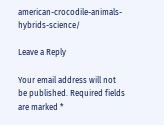american-crocodile-animals-hybrids-science/

Leave a Reply

Your email address will not be published. Required fields are marked *